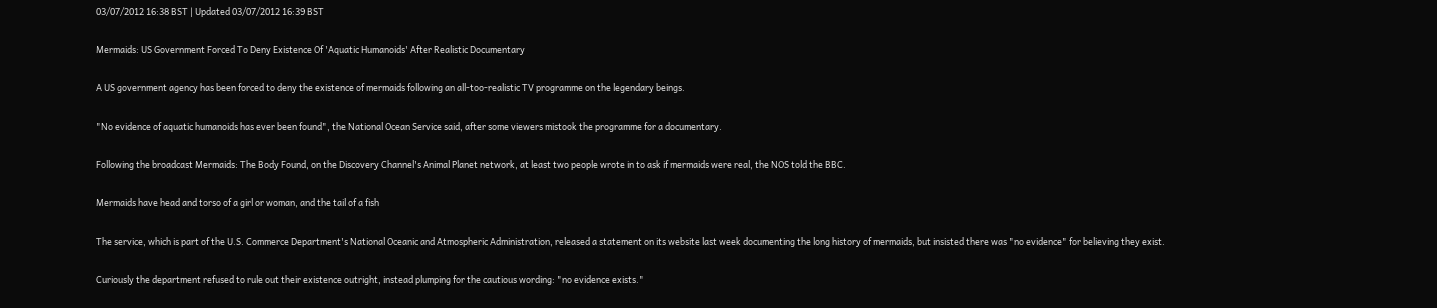03/07/2012 16:38 BST | Updated 03/07/2012 16:39 BST

Mermaids: US Government Forced To Deny Existence Of 'Aquatic Humanoids' After Realistic Documentary

A US government agency has been forced to deny the existence of mermaids following an all-too-realistic TV programme on the legendary beings.

"No evidence of aquatic humanoids has ever been found", the National Ocean Service said, after some viewers mistook the programme for a documentary.

Following the broadcast Mermaids: The Body Found, on the Discovery Channel's Animal Planet network, at least two people wrote in to ask if mermaids were real, the NOS told the BBC.

Mermaids have head and torso of a girl or woman, and the tail of a fish

The service, which is part of the U.S. Commerce Department's National Oceanic and Atmospheric Administration, released a statement on its website last week documenting the long history of mermaids, but insisted there was "no evidence" for believing they exist.

Curiously the department refused to rule out their existence outright, instead plumping for the cautious wording: "no evidence exists."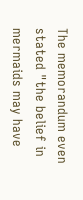The memorandum even stated "the belief in mermaids may have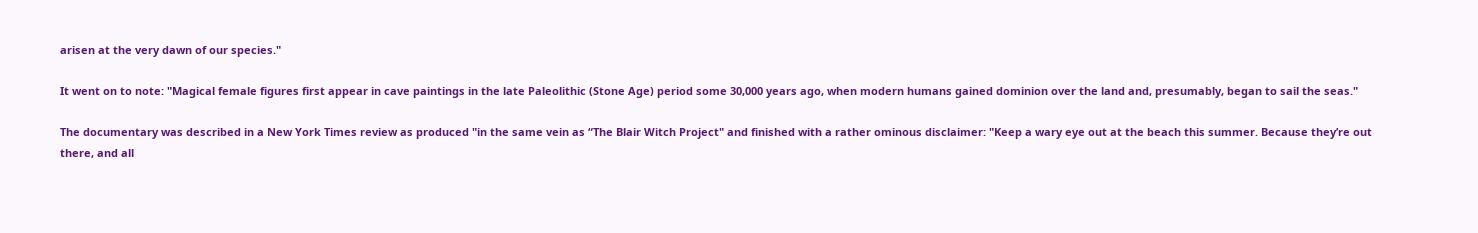arisen at the very dawn of our species."

It went on to note: "Magical female figures first appear in cave paintings in the late Paleolithic (Stone Age) period some 30,000 years ago, when modern humans gained dominion over the land and, presumably, began to sail the seas."

The documentary was described in a New York Times review as produced "in the same vein as “The Blair Witch Project" and finished with a rather ominous disclaimer: "Keep a wary eye out at the beach this summer. Because they’re out there, and all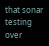that sonar testing over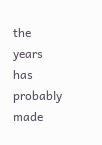the years has probably made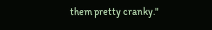them pretty cranky."